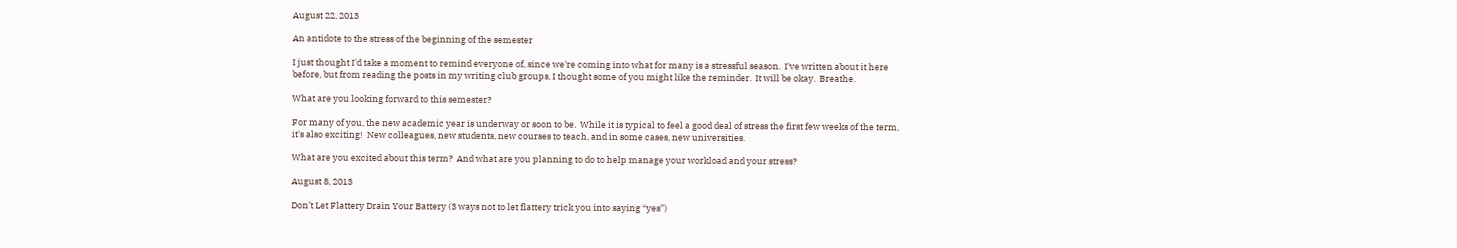August 22, 2013

An antidote to the stress of the beginning of the semester

I just thought I'd take a moment to remind everyone of, since we're coming into what for many is a stressful season.  I've written about it here before, but from reading the posts in my writing club groups, I thought some of you might like the reminder.  It will be okay.  Breathe.

What are you looking forward to this semester?

For many of you, the new academic year is underway or soon to be.  While it is typical to feel a good deal of stress the first few weeks of the term, it's also exciting!  New colleagues, new students, new courses to teach, and in some cases, new universities.

What are you excited about this term?  And what are you planning to do to help manage your workload and your stress?

August 8, 2013

Don’t Let Flattery Drain Your Battery (3 ways not to let flattery trick you into saying “yes”)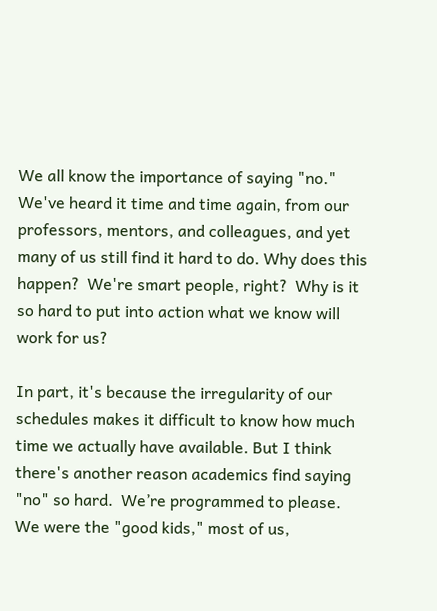We all know the importance of saying "no."  We've heard it time and time again, from our professors, mentors, and colleagues, and yet many of us still find it hard to do. Why does this happen?  We're smart people, right?  Why is it so hard to put into action what we know will work for us?

In part, it's because the irregularity of our schedules makes it difficult to know how much time we actually have available. But I think there's another reason academics find saying "no" so hard.  We’re programmed to please.  We were the "good kids," most of us,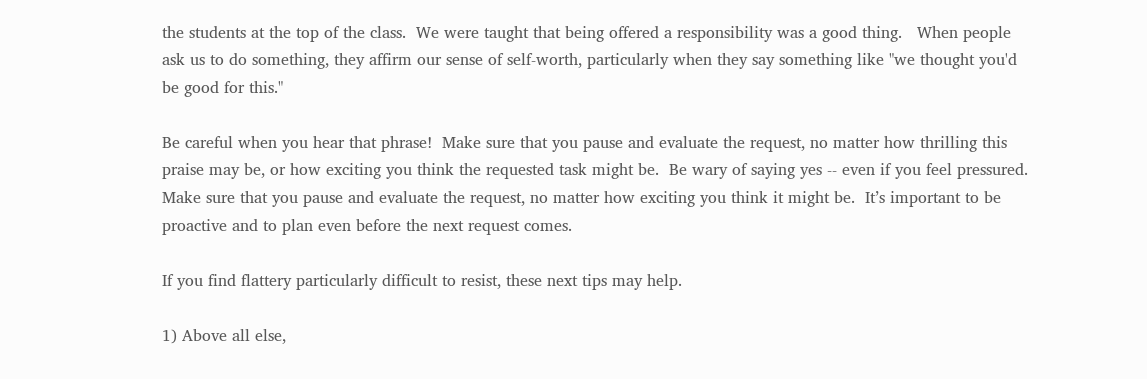the students at the top of the class.  We were taught that being offered a responsibility was a good thing.   When people ask us to do something, they affirm our sense of self-worth, particularly when they say something like "we thought you'd be good for this."

Be careful when you hear that phrase!  Make sure that you pause and evaluate the request, no matter how thrilling this praise may be, or how exciting you think the requested task might be.  Be wary of saying yes -- even if you feel pressured. Make sure that you pause and evaluate the request, no matter how exciting you think it might be.  It’s important to be proactive and to plan even before the next request comes.

If you find flattery particularly difficult to resist, these next tips may help.

1) Above all else,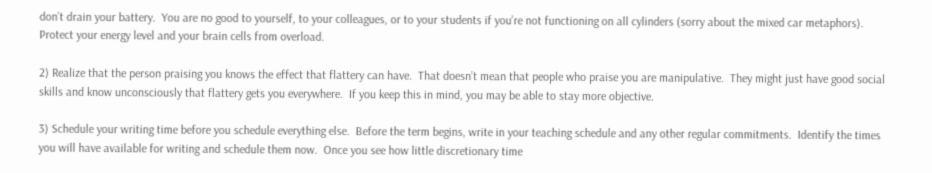don’t drain your battery.  You are no good to yourself, to your colleagues, or to your students if you’re not functioning on all cylinders (sorry about the mixed car metaphors).  Protect your energy level and your brain cells from overload.

2) Realize that the person praising you knows the effect that flattery can have.  That doesn’t mean that people who praise you are manipulative.  They might just have good social skills and know unconsciously that flattery gets you everywhere.  If you keep this in mind, you may be able to stay more objective.

3) Schedule your writing time before you schedule everything else.  Before the term begins, write in your teaching schedule and any other regular commitments.  Identify the times you will have available for writing and schedule them now.  Once you see how little discretionary time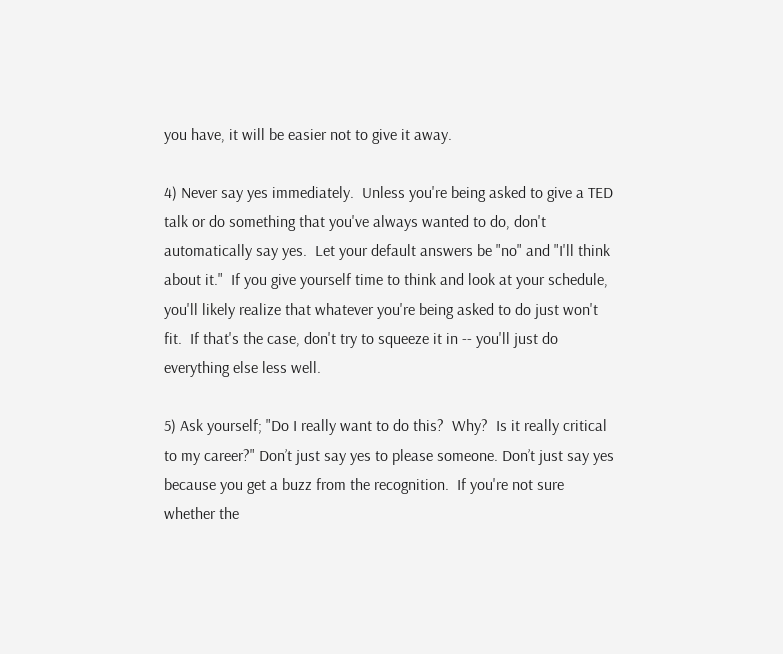you have, it will be easier not to give it away.

4) Never say yes immediately.  Unless you're being asked to give a TED talk or do something that you've always wanted to do, don't automatically say yes.  Let your default answers be "no" and "I'll think about it."  If you give yourself time to think and look at your schedule, you'll likely realize that whatever you're being asked to do just won't fit.  If that's the case, don't try to squeeze it in -- you'll just do everything else less well.

5) Ask yourself; "Do I really want to do this?  Why?  Is it really critical to my career?" Don’t just say yes to please someone. Don’t just say yes because you get a buzz from the recognition.  If you're not sure whether the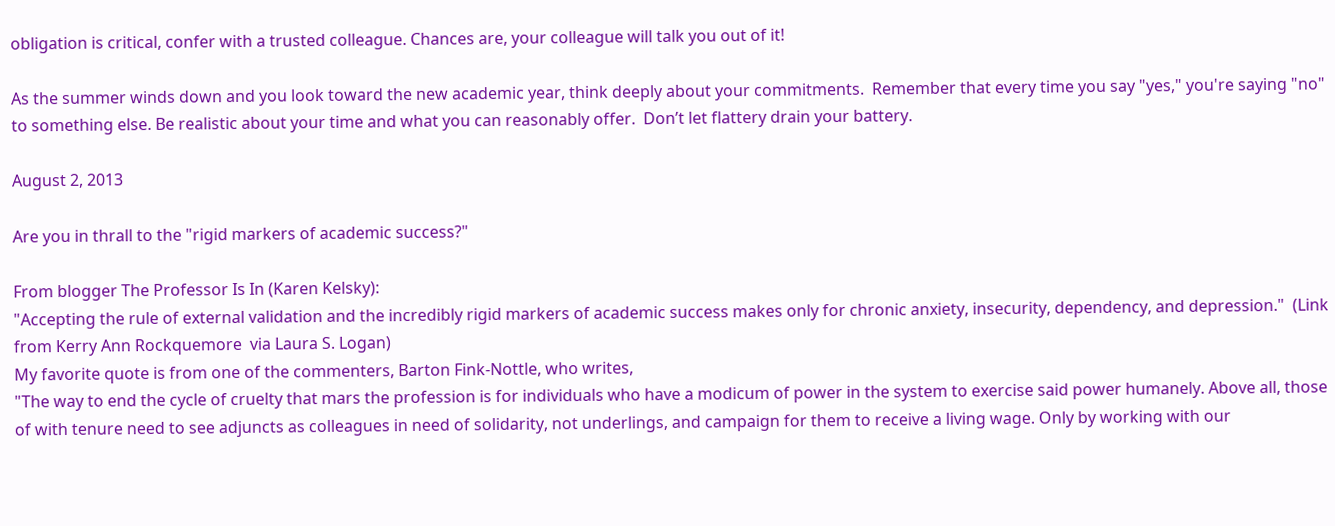obligation is critical, confer with a trusted colleague. Chances are, your colleague will talk you out of it!

As the summer winds down and you look toward the new academic year, think deeply about your commitments.  Remember that every time you say "yes," you're saying "no" to something else. Be realistic about your time and what you can reasonably offer.  Don’t let flattery drain your battery.

August 2, 2013

Are you in thrall to the "rigid markers of academic success?"

From blogger The Professor Is In (Karen Kelsky):
"Accepting the rule of external validation and the incredibly rigid markers of academic success makes only for chronic anxiety, insecurity, dependency, and depression."  (Link from Kerry Ann Rockquemore  via Laura S. Logan)
My favorite quote is from one of the commenters, Barton Fink-Nottle, who writes,
"The way to end the cycle of cruelty that mars the profession is for individuals who have a modicum of power in the system to exercise said power humanely. Above all, those of with tenure need to see adjuncts as colleagues in need of solidarity, not underlings, and campaign for them to receive a living wage. Only by working with our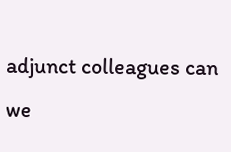adjunct colleagues can we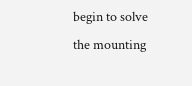begin to solve the mounting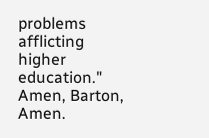problems afflicting higher education."
Amen, Barton, Amen.